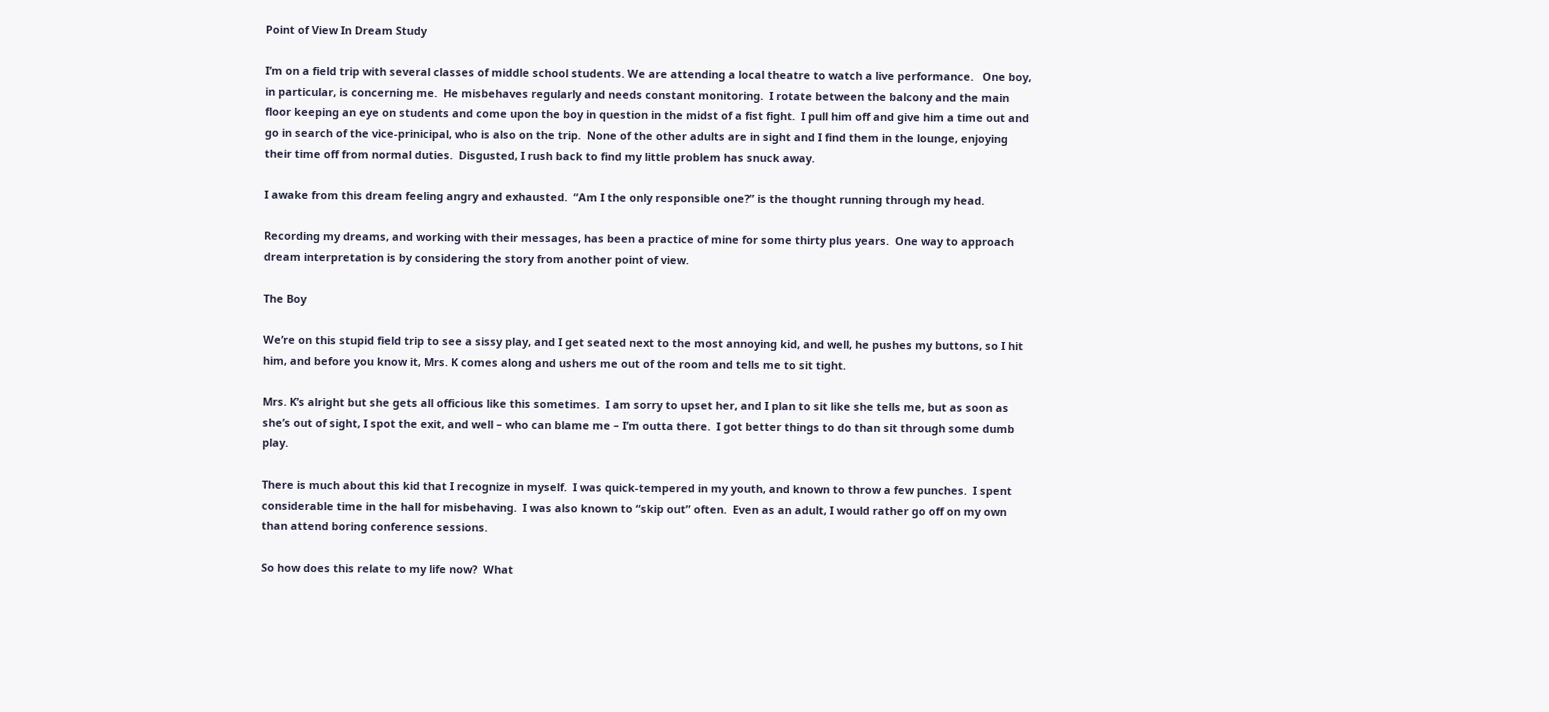Point of View In Dream Study

I’m on a field trip with several classes of middle school students. We are attending a local theatre to watch a live performance.   One boy, in particular, is concerning me.  He misbehaves regularly and needs constant monitoring.  I rotate between the balcony and the main floor keeping an eye on students and come upon the boy in question in the midst of a fist fight.  I pull him off and give him a time out and go in search of the vice-prinicipal, who is also on the trip.  None of the other adults are in sight and I find them in the lounge, enjoying their time off from normal duties.  Disgusted, I rush back to find my little problem has snuck away.

I awake from this dream feeling angry and exhausted.  “Am I the only responsible one?” is the thought running through my head.

Recording my dreams, and working with their messages, has been a practice of mine for some thirty plus years.  One way to approach dream interpretation is by considering the story from another point of view.

The Boy

We’re on this stupid field trip to see a sissy play, and I get seated next to the most annoying kid, and well, he pushes my buttons, so I hit him, and before you know it, Mrs. K comes along and ushers me out of the room and tells me to sit tight.

Mrs. K’s alright but she gets all officious like this sometimes.  I am sorry to upset her, and I plan to sit like she tells me, but as soon as she’s out of sight, I spot the exit, and well – who can blame me – I’m outta there.  I got better things to do than sit through some dumb play.

There is much about this kid that I recognize in myself.  I was quick-tempered in my youth, and known to throw a few punches.  I spent considerable time in the hall for misbehaving.  I was also known to “skip out” often.  Even as an adult, I would rather go off on my own than attend boring conference sessions.

So how does this relate to my life now?  What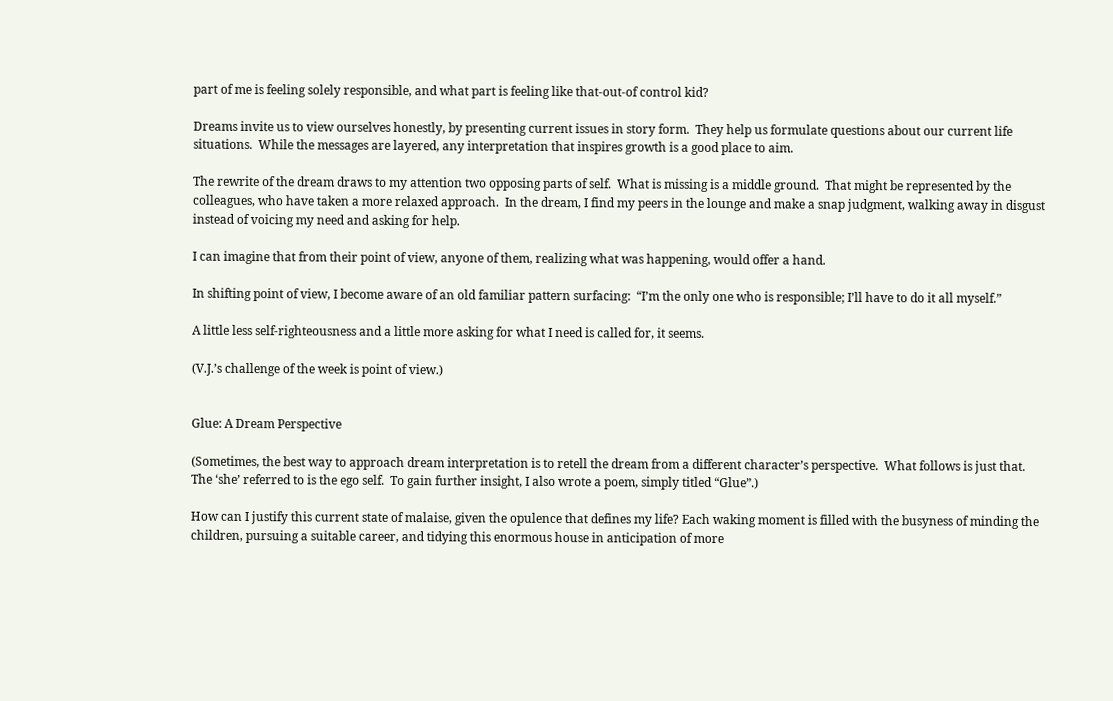part of me is feeling solely responsible, and what part is feeling like that-out-of control kid?

Dreams invite us to view ourselves honestly, by presenting current issues in story form.  They help us formulate questions about our current life situations.  While the messages are layered, any interpretation that inspires growth is a good place to aim.

The rewrite of the dream draws to my attention two opposing parts of self.  What is missing is a middle ground.  That might be represented by the colleagues, who have taken a more relaxed approach.  In the dream, I find my peers in the lounge and make a snap judgment, walking away in disgust instead of voicing my need and asking for help.

I can imagine that from their point of view, anyone of them, realizing what was happening, would offer a hand.

In shifting point of view, I become aware of an old familiar pattern surfacing:  “I’m the only one who is responsible; I’ll have to do it all myself.”

A little less self-righteousness and a little more asking for what I need is called for, it seems.

(V.J.’s challenge of the week is point of view.)


Glue: A Dream Perspective

(Sometimes, the best way to approach dream interpretation is to retell the dream from a different character’s perspective.  What follows is just that.  The ‘she’ referred to is the ego self.  To gain further insight, I also wrote a poem, simply titled “Glue”.)

How can I justify this current state of malaise, given the opulence that defines my life? Each waking moment is filled with the busyness of minding the children, pursuing a suitable career, and tidying this enormous house in anticipation of more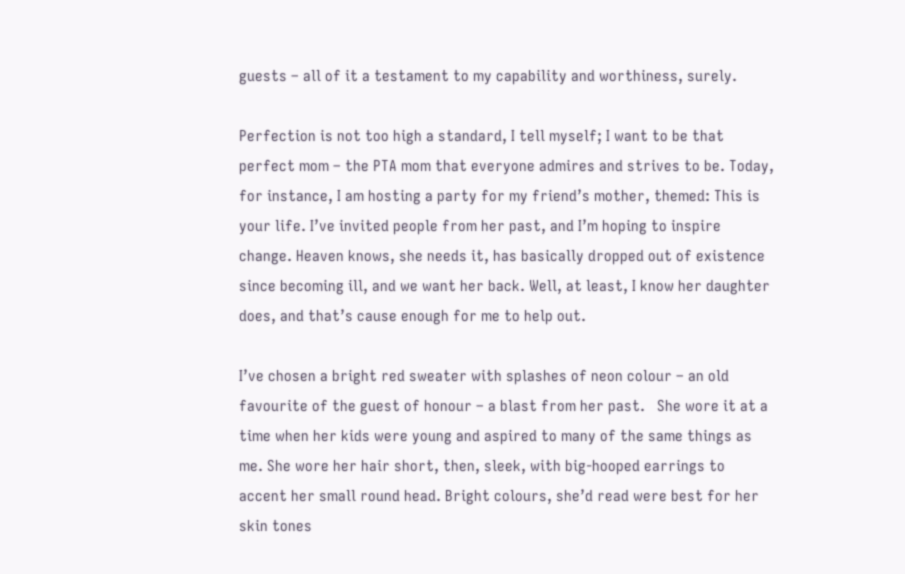guests – all of it a testament to my capability and worthiness, surely.

Perfection is not too high a standard, I tell myself; I want to be that perfect mom – the PTA mom that everyone admires and strives to be. Today, for instance, I am hosting a party for my friend’s mother, themed: This is your life. I’ve invited people from her past, and I’m hoping to inspire change. Heaven knows, she needs it, has basically dropped out of existence since becoming ill, and we want her back. Well, at least, I know her daughter does, and that’s cause enough for me to help out.

I’ve chosen a bright red sweater with splashes of neon colour – an old favourite of the guest of honour – a blast from her past.   She wore it at a time when her kids were young and aspired to many of the same things as me. She wore her hair short, then, sleek, with big-hooped earrings to accent her small round head. Bright colours, she’d read were best for her skin tones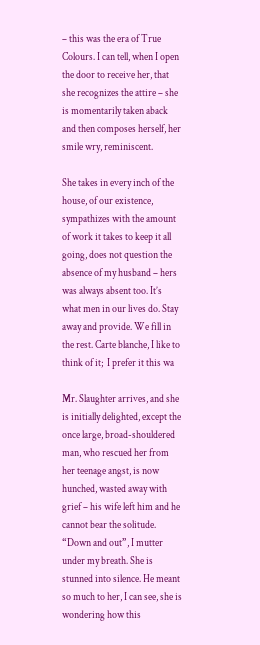– this was the era of True Colours. I can tell, when I open the door to receive her, that she recognizes the attire – she is momentarily taken aback and then composes herself, her smile wry, reminiscent.

She takes in every inch of the house, of our existence, sympathizes with the amount of work it takes to keep it all going, does not question the absence of my husband – hers was always absent too. It’s what men in our lives do. Stay away and provide. We fill in the rest. Carte blanche, I like to think of it;  I prefer it this wa

Mr. Slaughter arrives, and she is initially delighted, except the once large, broad-shouldered man, who rescued her from her teenage angst, is now hunched, wasted away with grief – his wife left him and he cannot bear the solitude. “Down and out”, I mutter under my breath. She is stunned into silence. He meant so much to her, I can see, she is wondering how this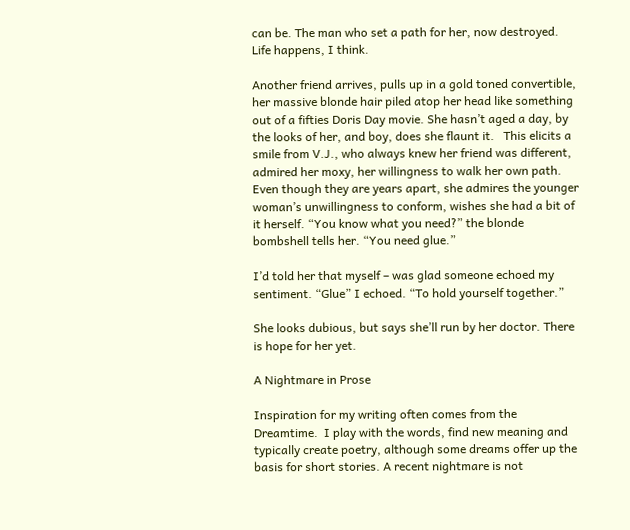can be. The man who set a path for her, now destroyed. Life happens, I think.

Another friend arrives, pulls up in a gold toned convertible, her massive blonde hair piled atop her head like something out of a fifties Doris Day movie. She hasn’t aged a day, by the looks of her, and boy, does she flaunt it.   This elicits a smile from V.J., who always knew her friend was different, admired her moxy, her willingness to walk her own path. Even though they are years apart, she admires the younger woman’s unwillingness to conform, wishes she had a bit of it herself. “You know what you need?” the blonde bombshell tells her. “You need glue.”

I’d told her that myself – was glad someone echoed my sentiment. “Glue” I echoed. “To hold yourself together.”

She looks dubious, but says she’ll run by her doctor. There is hope for her yet.

A Nightmare in Prose

Inspiration for my writing often comes from the Dreamtime.  I play with the words, find new meaning and typically create poetry, although some dreams offer up the basis for short stories. A recent nightmare is not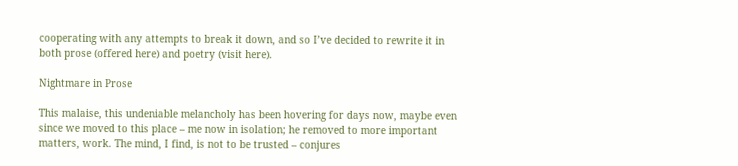cooperating with any attempts to break it down, and so I’ve decided to rewrite it in both prose (offered here) and poetry (visit here).

Nightmare in Prose

This malaise, this undeniable melancholy has been hovering for days now, maybe even since we moved to this place – me now in isolation; he removed to more important matters, work. The mind, I find, is not to be trusted – conjures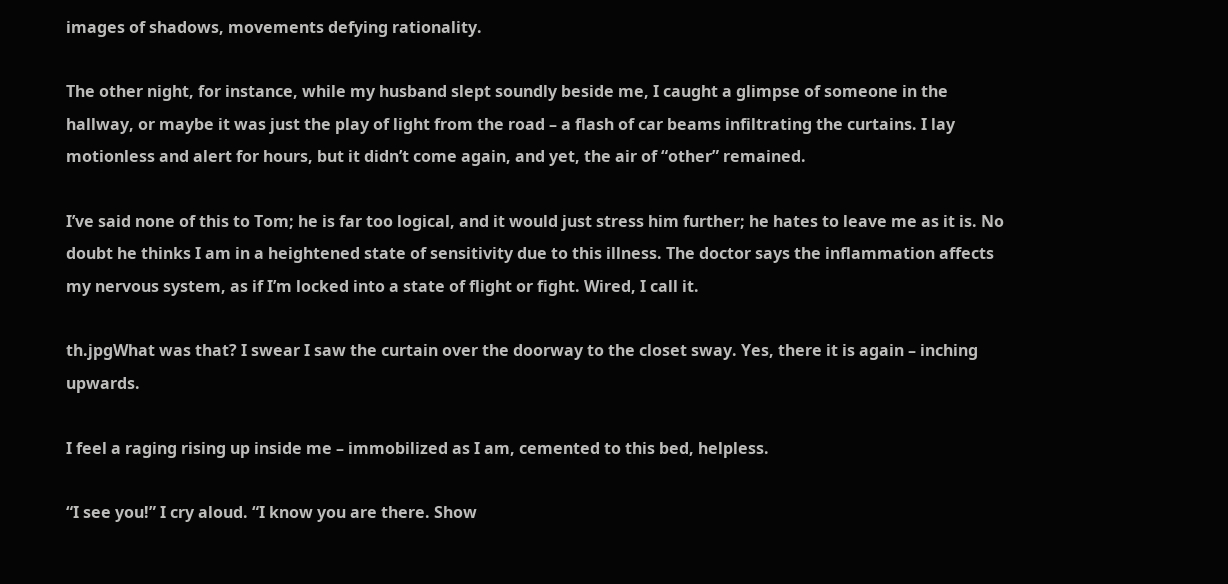images of shadows, movements defying rationality.

The other night, for instance, while my husband slept soundly beside me, I caught a glimpse of someone in the hallway, or maybe it was just the play of light from the road – a flash of car beams infiltrating the curtains. I lay motionless and alert for hours, but it didn’t come again, and yet, the air of “other” remained.

I’ve said none of this to Tom; he is far too logical, and it would just stress him further; he hates to leave me as it is. No doubt he thinks I am in a heightened state of sensitivity due to this illness. The doctor says the inflammation affects my nervous system, as if I’m locked into a state of flight or fight. Wired, I call it.

th.jpgWhat was that? I swear I saw the curtain over the doorway to the closet sway. Yes, there it is again – inching upwards.

I feel a raging rising up inside me – immobilized as I am, cemented to this bed, helpless.

“I see you!” I cry aloud. “I know you are there. Show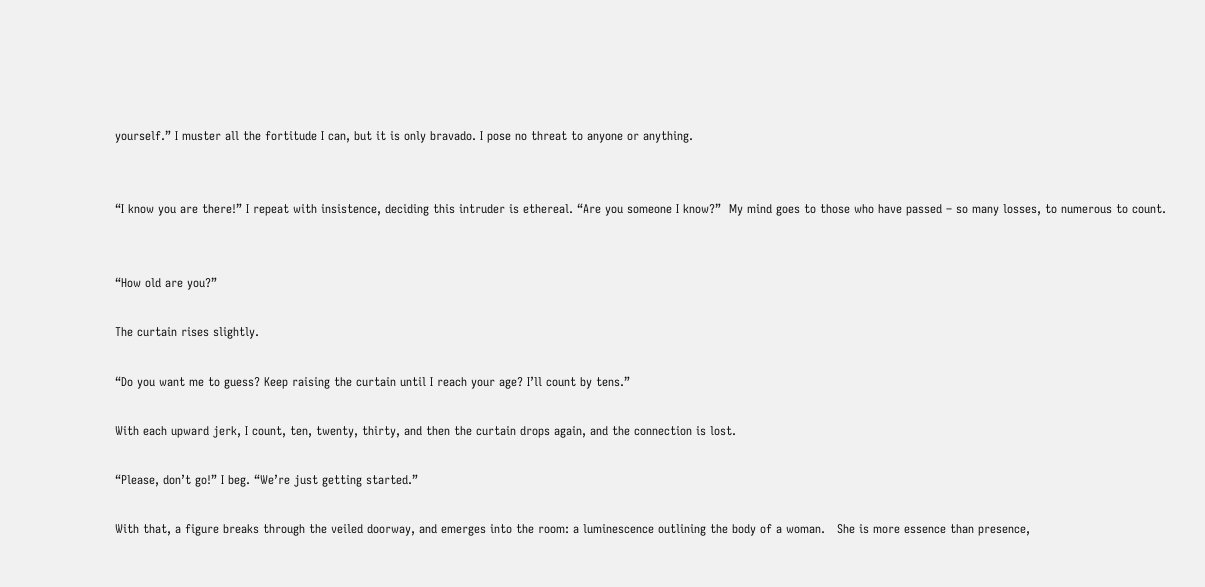yourself.” I muster all the fortitude I can, but it is only bravado. I pose no threat to anyone or anything.


“I know you are there!” I repeat with insistence, deciding this intruder is ethereal. “Are you someone I know?”  My mind goes to those who have passed – so many losses, to numerous to count.


“How old are you?”

The curtain rises slightly.

“Do you want me to guess? Keep raising the curtain until I reach your age? I’ll count by tens.”

With each upward jerk, I count, ten, twenty, thirty, and then the curtain drops again, and the connection is lost.

“Please, don’t go!” I beg. “We’re just getting started.”

With that, a figure breaks through the veiled doorway, and emerges into the room: a luminescence outlining the body of a woman.   She is more essence than presence,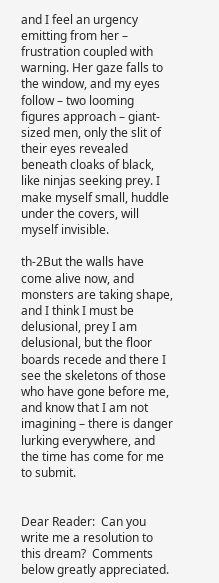and I feel an urgency emitting from her – frustration coupled with warning. Her gaze falls to the window, and my eyes follow – two looming figures approach – giant-sized men, only the slit of their eyes revealed beneath cloaks of black, like ninjas seeking prey. I make myself small, huddle under the covers, will myself invisible.

th-2But the walls have come alive now, and monsters are taking shape, and I think I must be delusional, prey I am delusional, but the floor boards recede and there I see the skeletons of those who have gone before me, and know that I am not imagining – there is danger lurking everywhere, and the time has come for me to submit.


Dear Reader:  Can you write me a resolution to this dream?  Comments below greatly appreciated.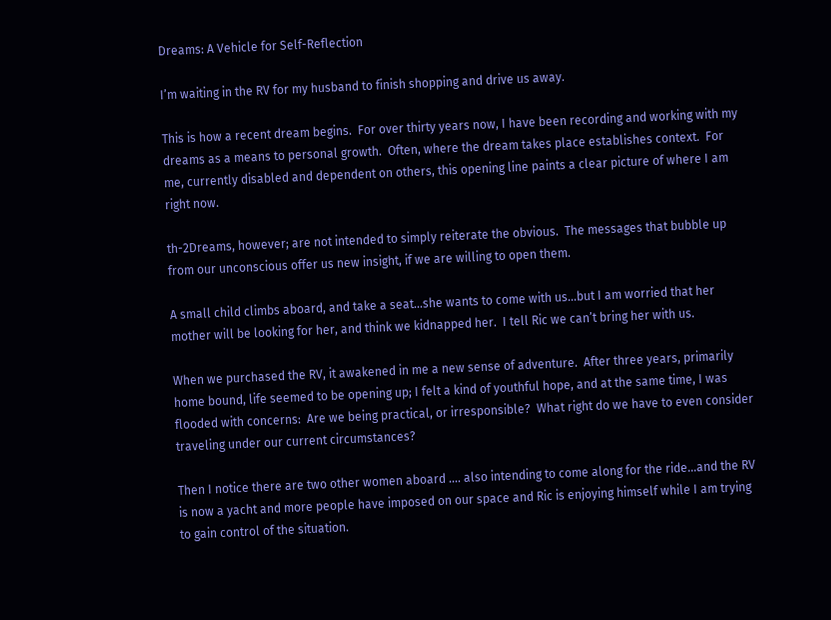Dreams: A Vehicle for Self-Reflection

I’m waiting in the RV for my husband to finish shopping and drive us away.

This is how a recent dream begins.  For over thirty years now, I have been recording and working with my dreams as a means to personal growth.  Often, where the dream takes place establishes context.  For me, currently disabled and dependent on others, this opening line paints a clear picture of where I am right now.

th-2Dreams, however; are not intended to simply reiterate the obvious.  The messages that bubble up from our unconscious offer us new insight, if we are willing to open them.

A small child climbs aboard, and take a seat…she wants to come with us…but I am worried that her mother will be looking for her, and think we kidnapped her.  I tell Ric we can’t bring her with us.

When we purchased the RV, it awakened in me a new sense of adventure.  After three years, primarily home bound, life seemed to be opening up; I felt a kind of youthful hope, and at the same time, I was flooded with concerns:  Are we being practical, or irresponsible?  What right do we have to even consider traveling under our current circumstances?

Then I notice there are two other women aboard …. also intending to come along for the ride…and the RV is now a yacht and more people have imposed on our space and Ric is enjoying himself while I am trying to gain control of the situation.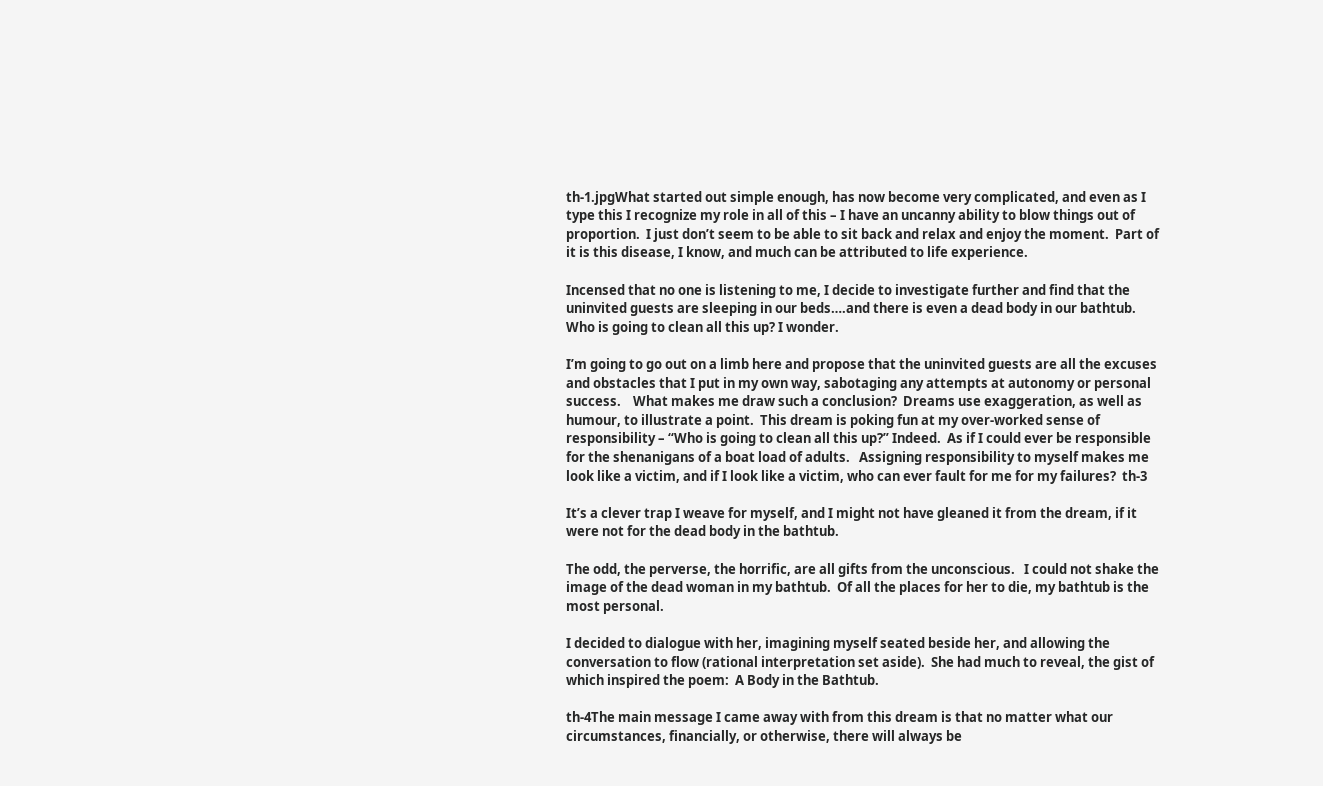th-1.jpgWhat started out simple enough, has now become very complicated, and even as I type this I recognize my role in all of this – I have an uncanny ability to blow things out of proportion.  I just don’t seem to be able to sit back and relax and enjoy the moment.  Part of it is this disease, I know, and much can be attributed to life experience.

Incensed that no one is listening to me, I decide to investigate further and find that the uninvited guests are sleeping in our beds….and there is even a dead body in our bathtub.  Who is going to clean all this up? I wonder.

I’m going to go out on a limb here and propose that the uninvited guests are all the excuses and obstacles that I put in my own way, sabotaging any attempts at autonomy or personal success.    What makes me draw such a conclusion?  Dreams use exaggeration, as well as humour, to illustrate a point.  This dream is poking fun at my over-worked sense of responsibility – “Who is going to clean all this up?” Indeed.  As if I could ever be responsible for the shenanigans of a boat load of adults.   Assigning responsibility to myself makes me look like a victim, and if I look like a victim, who can ever fault for me for my failures?  th-3

It’s a clever trap I weave for myself, and I might not have gleaned it from the dream, if it were not for the dead body in the bathtub.

The odd, the perverse, the horrific, are all gifts from the unconscious.   I could not shake the image of the dead woman in my bathtub.  Of all the places for her to die, my bathtub is the most personal.

I decided to dialogue with her, imagining myself seated beside her, and allowing the conversation to flow (rational interpretation set aside).  She had much to reveal, the gist of which inspired the poem:  A Body in the Bathtub.

th-4The main message I came away with from this dream is that no matter what our circumstances, financially, or otherwise, there will always be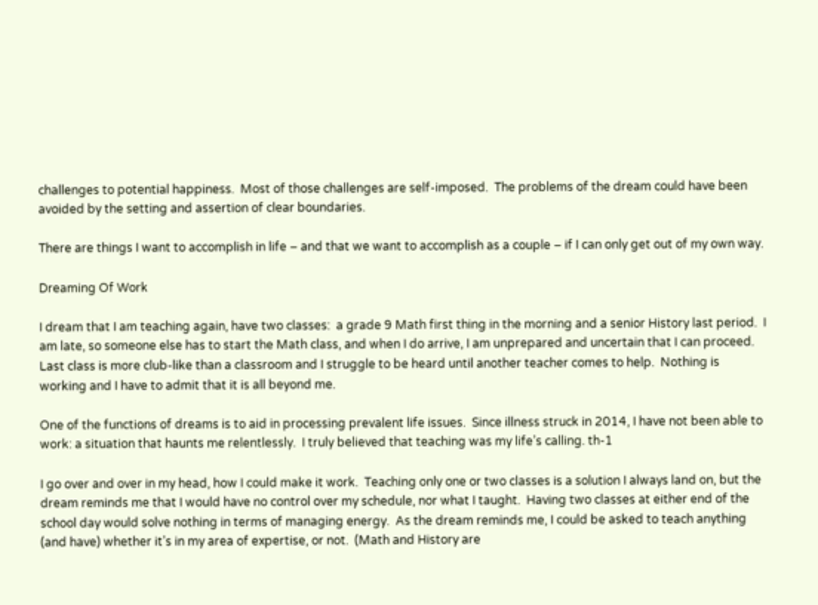challenges to potential happiness.  Most of those challenges are self-imposed.  The problems of the dream could have been avoided by the setting and assertion of clear boundaries.

There are things I want to accomplish in life – and that we want to accomplish as a couple – if I can only get out of my own way.

Dreaming Of Work

I dream that I am teaching again, have two classes:  a grade 9 Math first thing in the morning and a senior History last period.  I am late, so someone else has to start the Math class, and when I do arrive, I am unprepared and uncertain that I can proceed.  Last class is more club-like than a classroom and I struggle to be heard until another teacher comes to help.  Nothing is working and I have to admit that it is all beyond me.

One of the functions of dreams is to aid in processing prevalent life issues.  Since illness struck in 2014, I have not been able to work: a situation that haunts me relentlessly.  I truly believed that teaching was my life’s calling. th-1

I go over and over in my head, how I could make it work.  Teaching only one or two classes is a solution I always land on, but the dream reminds me that I would have no control over my schedule, nor what I taught.  Having two classes at either end of the school day would solve nothing in terms of managing energy.  As the dream reminds me, I could be asked to teach anything (and have) whether it’s in my area of expertise, or not.  (Math and History are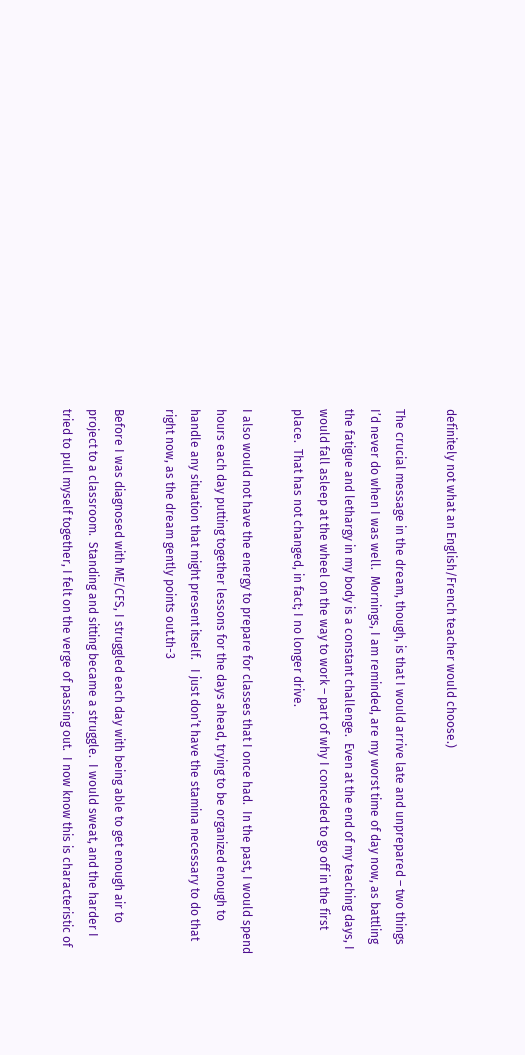definitely not what an English/French teacher would choose.)

The crucial message in the dream, though, is that I would arrive late and unprepared – two things I’d never do when I was well.  Mornings, I am reminded, are my worst time of day now, as battling the fatigue and lethargy in my body is a constant challenge.  Even at the end of my teaching days, I would fall asleep at the wheel on the way to work – part of why I conceded to go off in the first place.  That has not changed, in fact; I no longer drive.

I also would not have the energy to prepare for classes that I once had.  In the past, I would spend hours each day putting together lessons for the days ahead, trying to be organized enough to handle any situation that might present itself.   I just don’t have the stamina necessary to do that right now, as the dream gently points out.th-3

Before I was diagnosed with ME/CFS, I struggled each day with being able to get enough air to project to a classroom.  Standing and sitting became a struggle.  I would sweat, and the harder I tried to pull myself together, I felt on the verge of passing out.  I now know this is characteristic of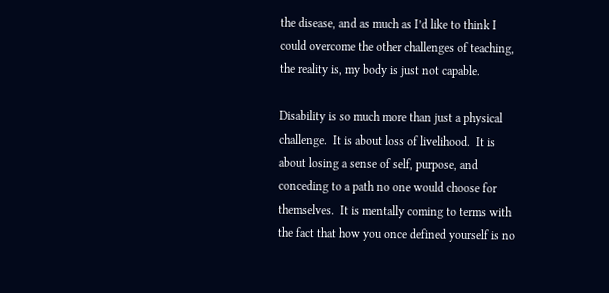the disease, and as much as I’d like to think I could overcome the other challenges of teaching, the reality is, my body is just not capable.

Disability is so much more than just a physical challenge.  It is about loss of livelihood.  It is about losing a sense of self, purpose, and conceding to a path no one would choose for themselves.  It is mentally coming to terms with the fact that how you once defined yourself is no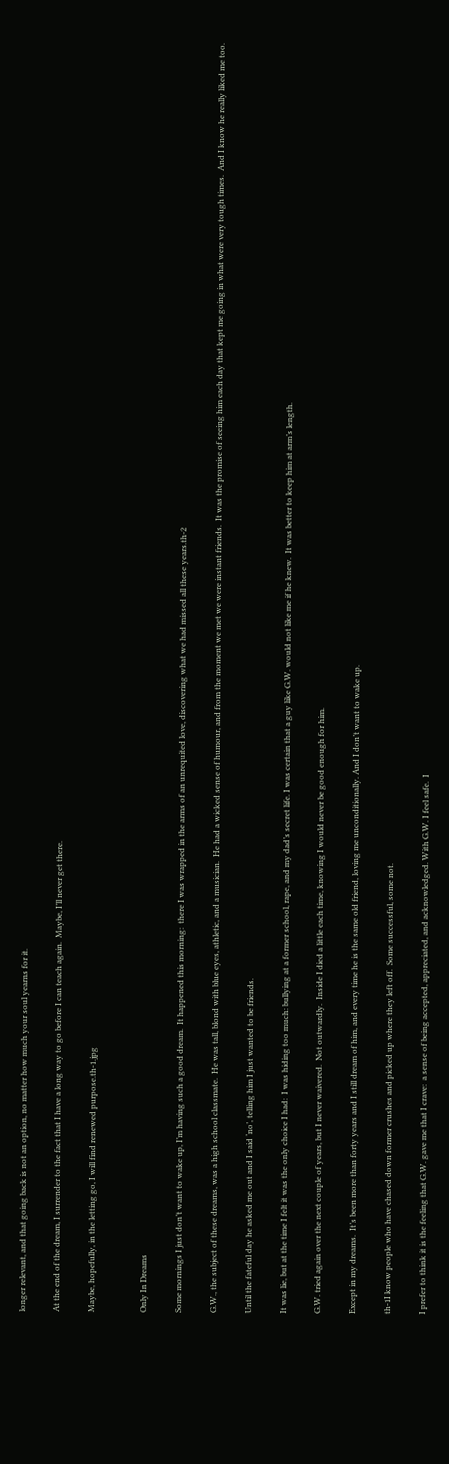longer relevant, and that going back is not an option, no matter how much your soul yearns for it.

At the end of the dream, I surrender to the fact that I have a long way to go before I can teach again.  Maybe, I’ll never get there.

Maybe, hopefully, in the letting go, I will find renewed purpose.th-1.jpg


Only In Dreams

Some mornings I just don’t want to wake up, I’m having such a good dream.  It happened this morning:  there I was wrapped in the arms of an unrequited love, discovering what we had missed all these years.th-2

G.W., the subject of these dreams, was a high school classmate.  He was tall, blond with blue eyes, athletic, and a musician.  He had a wicked sense of humour, and from the moment we met we were instant friends.  It was the promise of seeing him each day that kept me going in what were very tough times.  And I know he really liked me too.

Until the fateful day he asked me out and I said ‘no’, telling him I just wanted to be friends.

It was lie, but at the time I felt it was the only choice I had:  I was hiding too much: bullying at a former school, rape, and my dad’s secret life. I was certain that a guy like G.W. would not like me if he knew.  It was better to keep him at arm’s length.

G.W. tried again over the next couple of years, but I never waivered.  Not outwardly.  Inside I died a little each time, knowing I would never be good enough for him.

Except in my dreams.  It’s been more than forty years and I still dream of him, and every time he is the same old friend, loving me unconditionally. And I don’t want to wake up.

th-1I know people who have chased down former crushes and picked up where they left off.  Some successful, some not.

I prefer to think it is the feeling that G.W. gave me that I crave:  a sense of being accepted, appreciated, and acknowledged. With G.W. I feel safe.  I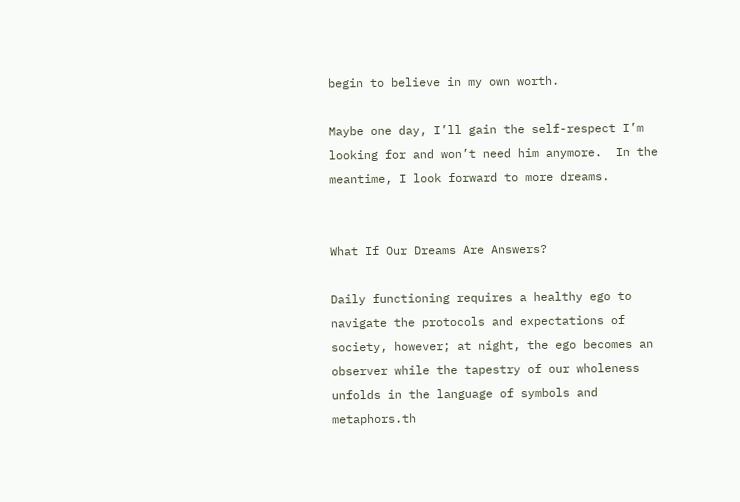begin to believe in my own worth.

Maybe one day, I’ll gain the self-respect I’m looking for and won’t need him anymore.  In the meantime, I look forward to more dreams.


What If Our Dreams Are Answers?

Daily functioning requires a healthy ego to navigate the protocols and expectations of society, however; at night, the ego becomes an observer while the tapestry of our wholeness unfolds in the language of symbols and metaphors.th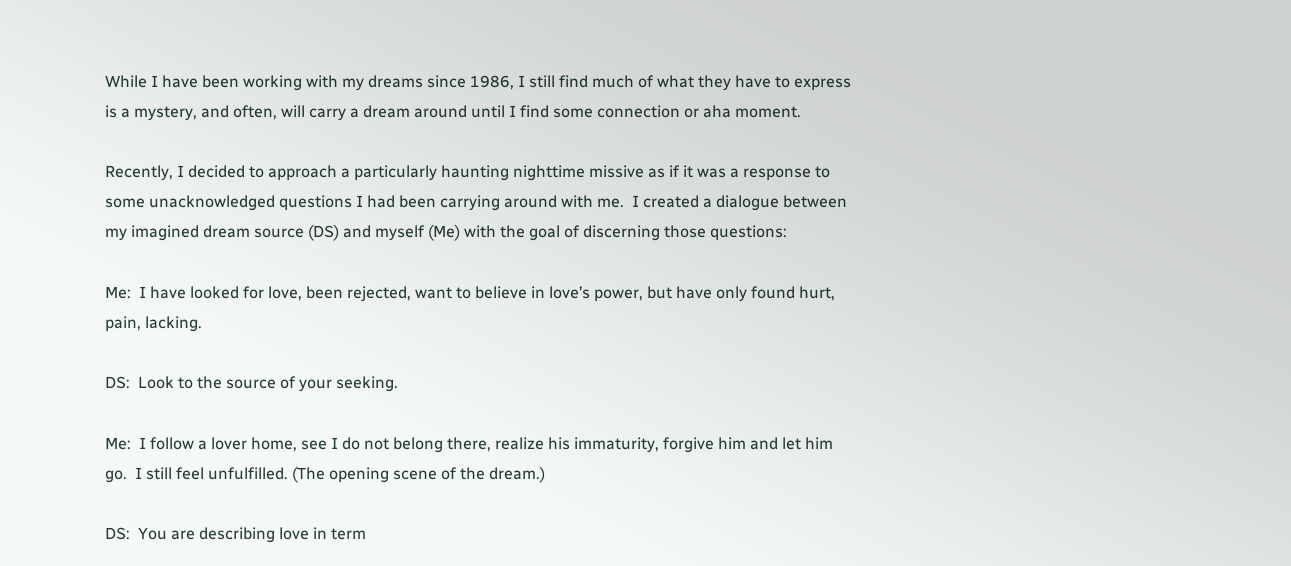While I have been working with my dreams since 1986, I still find much of what they have to express is a mystery, and often, will carry a dream around until I find some connection or aha moment.

Recently, I decided to approach a particularly haunting nighttime missive as if it was a response to some unacknowledged questions I had been carrying around with me.  I created a dialogue between my imagined dream source (DS) and myself (Me) with the goal of discerning those questions:

Me:  I have looked for love, been rejected, want to believe in love’s power, but have only found hurt, pain, lacking.

DS:  Look to the source of your seeking.

Me:  I follow a lover home, see I do not belong there, realize his immaturity, forgive him and let him go.  I still feel unfulfilled. (The opening scene of the dream.)

DS:  You are describing love in term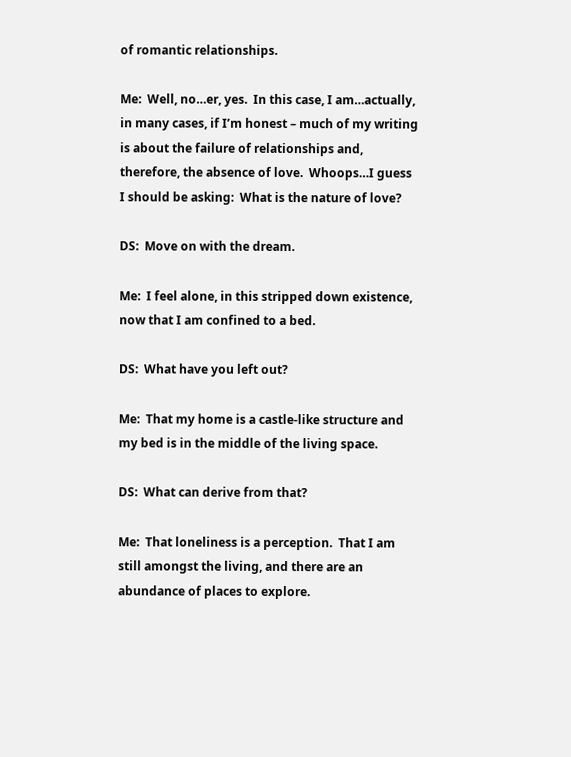of romantic relationships.

Me:  Well, no…er, yes.  In this case, I am…actually, in many cases, if I’m honest – much of my writing is about the failure of relationships and, therefore, the absence of love.  Whoops…I guess I should be asking:  What is the nature of love?

DS:  Move on with the dream.

Me:  I feel alone, in this stripped down existence, now that I am confined to a bed.

DS:  What have you left out?

Me:  That my home is a castle-like structure and my bed is in the middle of the living space.

DS:  What can derive from that?

Me:  That loneliness is a perception.  That I am still amongst the living, and there are an abundance of places to explore.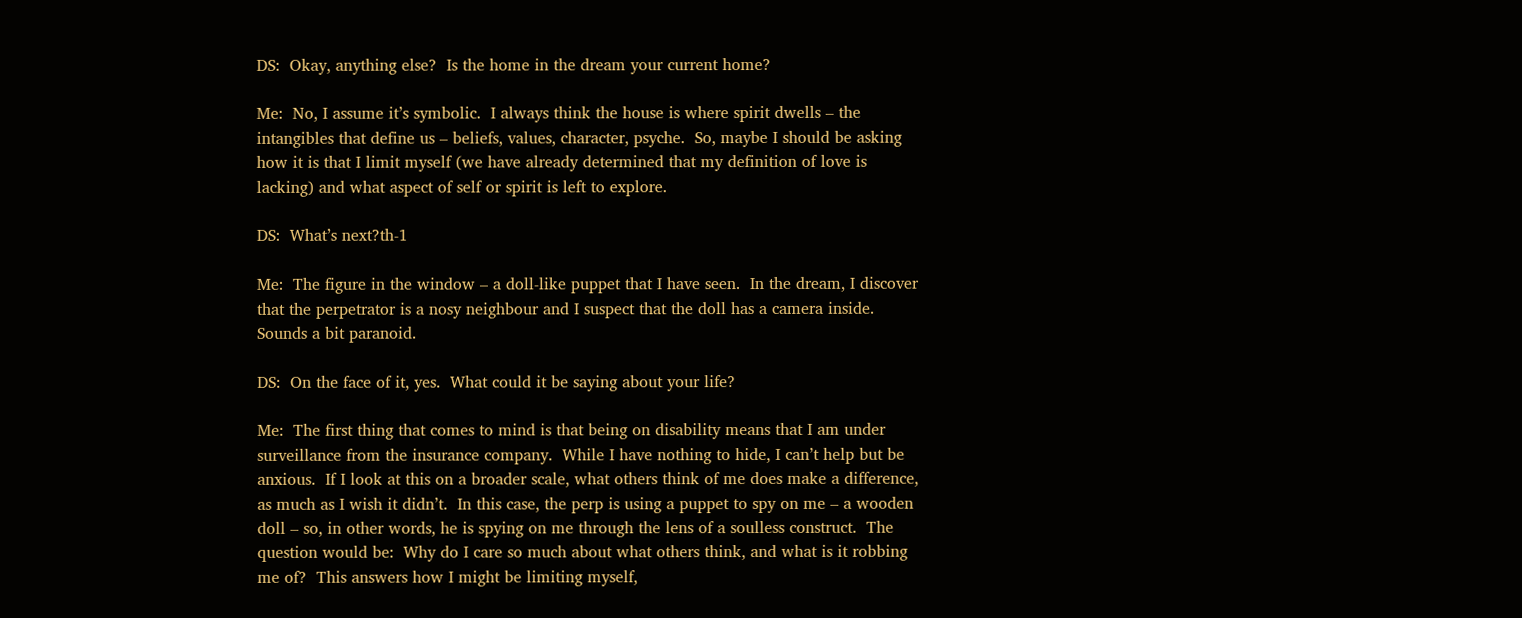DS:  Okay, anything else?  Is the home in the dream your current home?

Me:  No, I assume it’s symbolic.  I always think the house is where spirit dwells – the intangibles that define us – beliefs, values, character, psyche.  So, maybe I should be asking how it is that I limit myself (we have already determined that my definition of love is lacking) and what aspect of self or spirit is left to explore.

DS:  What’s next?th-1

Me:  The figure in the window – a doll-like puppet that I have seen.  In the dream, I discover that the perpetrator is a nosy neighbour and I suspect that the doll has a camera inside.  Sounds a bit paranoid.

DS:  On the face of it, yes.  What could it be saying about your life?

Me:  The first thing that comes to mind is that being on disability means that I am under surveillance from the insurance company.  While I have nothing to hide, I can’t help but be anxious.  If I look at this on a broader scale, what others think of me does make a difference, as much as I wish it didn’t.  In this case, the perp is using a puppet to spy on me – a wooden doll – so, in other words, he is spying on me through the lens of a soulless construct.  The question would be:  Why do I care so much about what others think, and what is it robbing me of?  This answers how I might be limiting myself,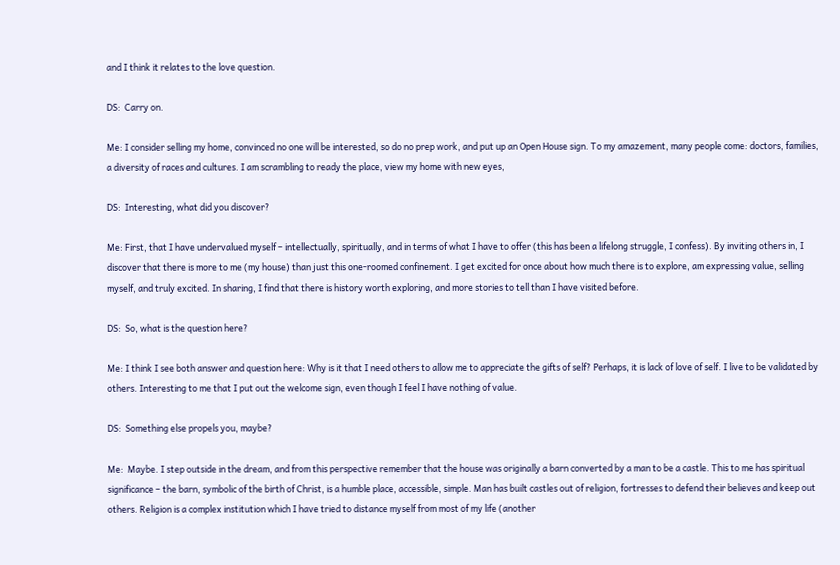and I think it relates to the love question.

DS:  Carry on.

Me: I consider selling my home, convinced no one will be interested, so do no prep work, and put up an Open House sign. To my amazement, many people come: doctors, families, a diversity of races and cultures. I am scrambling to ready the place, view my home with new eyes,

DS:  Interesting, what did you discover?

Me: First, that I have undervalued myself – intellectually, spiritually, and in terms of what I have to offer (this has been a lifelong struggle, I confess). By inviting others in, I discover that there is more to me (my house) than just this one-roomed confinement. I get excited for once about how much there is to explore, am expressing value, selling myself, and truly excited. In sharing, I find that there is history worth exploring, and more stories to tell than I have visited before.

DS:  So, what is the question here?

Me: I think I see both answer and question here: Why is it that I need others to allow me to appreciate the gifts of self? Perhaps, it is lack of love of self. I live to be validated by others. Interesting to me that I put out the welcome sign, even though I feel I have nothing of value.

DS:  Something else propels you, maybe?

Me:  Maybe. I step outside in the dream, and from this perspective remember that the house was originally a barn converted by a man to be a castle. This to me has spiritual significance – the barn, symbolic of the birth of Christ, is a humble place, accessible, simple. Man has built castles out of religion, fortresses to defend their believes and keep out others. Religion is a complex institution which I have tried to distance myself from most of my life (another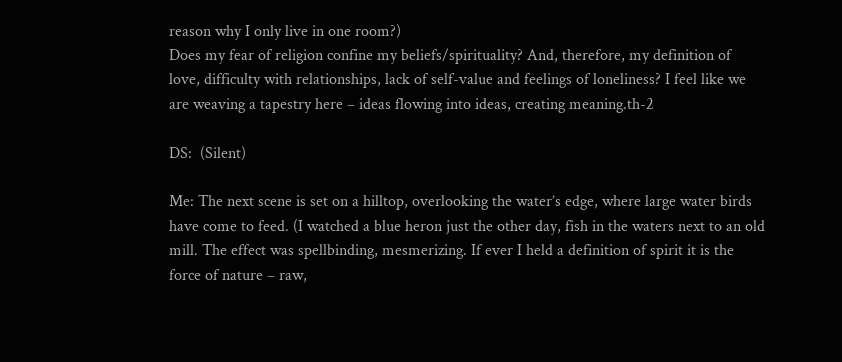reason why I only live in one room?)
Does my fear of religion confine my beliefs/spirituality? And, therefore, my definition of love, difficulty with relationships, lack of self-value and feelings of loneliness? I feel like we are weaving a tapestry here – ideas flowing into ideas, creating meaning.th-2

DS:  (Silent)

Me: The next scene is set on a hilltop, overlooking the water’s edge, where large water birds have come to feed. (I watched a blue heron just the other day, fish in the waters next to an old mill. The effect was spellbinding, mesmerizing. If ever I held a definition of spirit it is the force of nature – raw,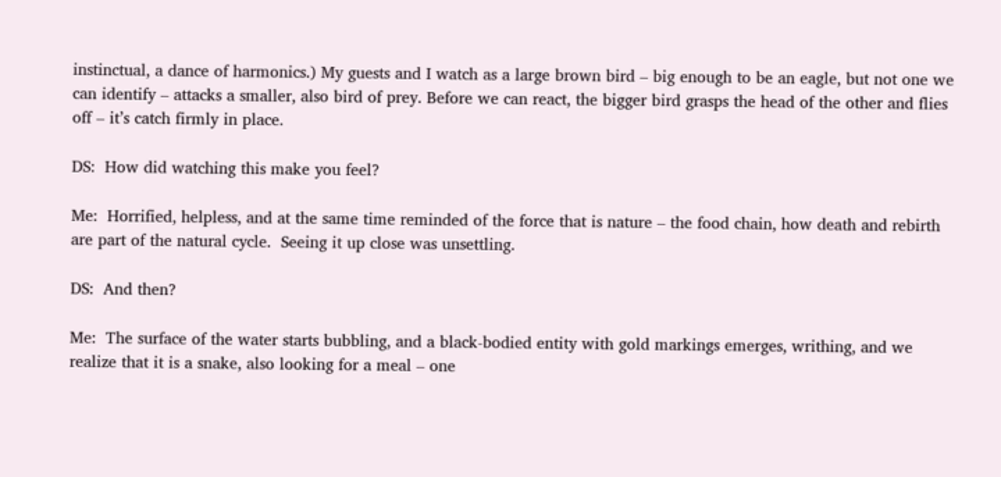instinctual, a dance of harmonics.) My guests and I watch as a large brown bird – big enough to be an eagle, but not one we can identify – attacks a smaller, also bird of prey. Before we can react, the bigger bird grasps the head of the other and flies off – it’s catch firmly in place.

DS:  How did watching this make you feel?

Me:  Horrified, helpless, and at the same time reminded of the force that is nature – the food chain, how death and rebirth are part of the natural cycle.  Seeing it up close was unsettling.

DS:  And then?

Me:  The surface of the water starts bubbling, and a black-bodied entity with gold markings emerges, writhing, and we realize that it is a snake, also looking for a meal – one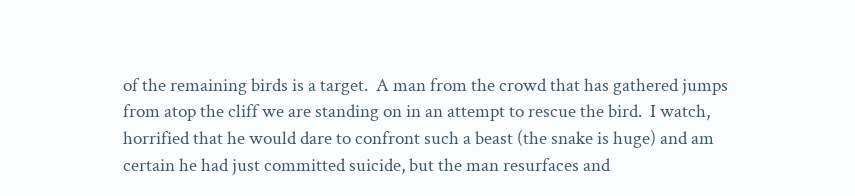of the remaining birds is a target.  A man from the crowd that has gathered jumps from atop the cliff we are standing on in an attempt to rescue the bird.  I watch, horrified that he would dare to confront such a beast (the snake is huge) and am certain he had just committed suicide, but the man resurfaces and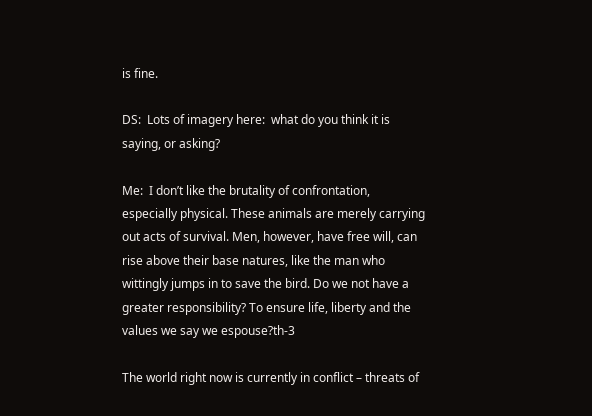is fine.

DS:  Lots of imagery here:  what do you think it is saying, or asking?

Me:  I don’t like the brutality of confrontation, especially physical. These animals are merely carrying out acts of survival. Men, however, have free will, can rise above their base natures, like the man who wittingly jumps in to save the bird. Do we not have a greater responsibility? To ensure life, liberty and the values we say we espouse?th-3

The world right now is currently in conflict – threats of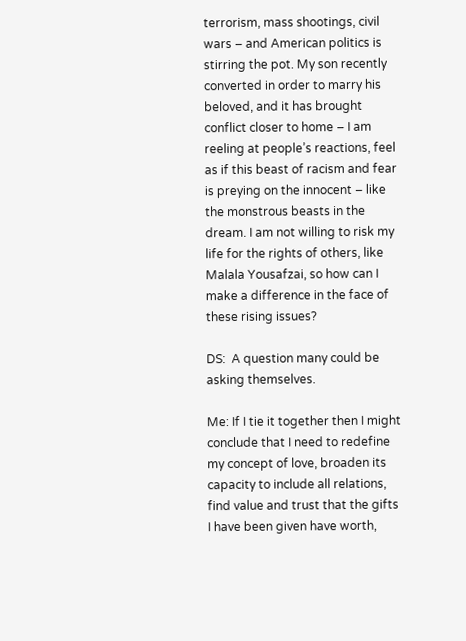terrorism, mass shootings, civil wars – and American politics is stirring the pot. My son recently converted in order to marry his beloved, and it has brought conflict closer to home – I am reeling at people’s reactions, feel as if this beast of racism and fear is preying on the innocent – like the monstrous beasts in the dream. I am not willing to risk my life for the rights of others, like Malala Yousafzai, so how can I make a difference in the face of these rising issues?

DS:  A question many could be asking themselves.

Me: If I tie it together then I might conclude that I need to redefine my concept of love, broaden its capacity to include all relations, find value and trust that the gifts I have been given have worth,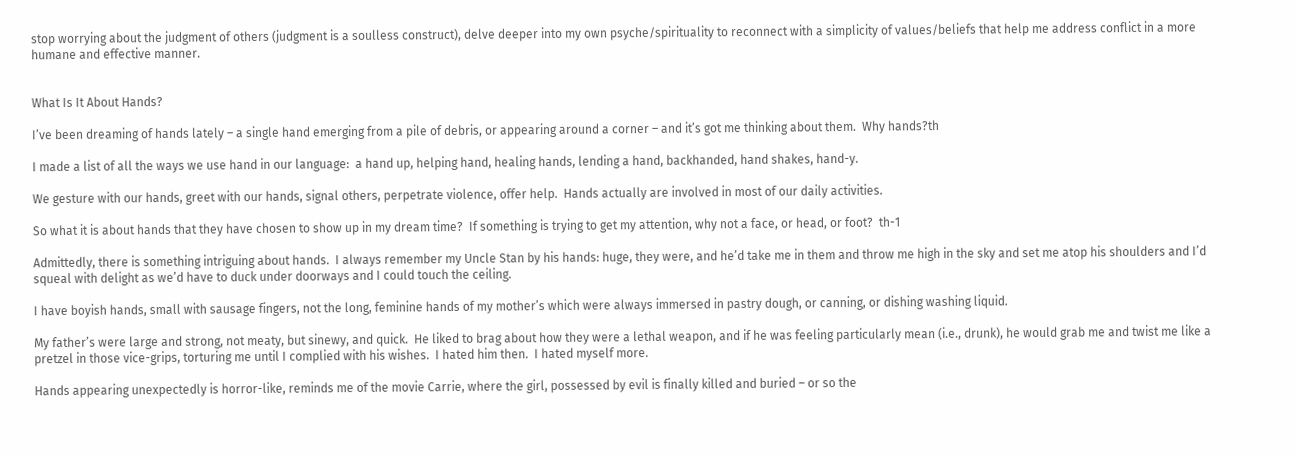stop worrying about the judgment of others (judgment is a soulless construct), delve deeper into my own psyche/spirituality to reconnect with a simplicity of values/beliefs that help me address conflict in a more humane and effective manner.


What Is It About Hands?

I’ve been dreaming of hands lately – a single hand emerging from a pile of debris, or appearing around a corner – and it’s got me thinking about them.  Why hands?th

I made a list of all the ways we use hand in our language:  a hand up, helping hand, healing hands, lending a hand, backhanded, hand shakes, hand-y.

We gesture with our hands, greet with our hands, signal others, perpetrate violence, offer help.  Hands actually are involved in most of our daily activities.

So what it is about hands that they have chosen to show up in my dream time?  If something is trying to get my attention, why not a face, or head, or foot?  th-1

Admittedly, there is something intriguing about hands.  I always remember my Uncle Stan by his hands: huge, they were, and he’d take me in them and throw me high in the sky and set me atop his shoulders and I’d squeal with delight as we’d have to duck under doorways and I could touch the ceiling.

I have boyish hands, small with sausage fingers, not the long, feminine hands of my mother’s which were always immersed in pastry dough, or canning, or dishing washing liquid.

My father’s were large and strong, not meaty, but sinewy, and quick.  He liked to brag about how they were a lethal weapon, and if he was feeling particularly mean (i.e., drunk), he would grab me and twist me like a pretzel in those vice-grips, torturing me until I complied with his wishes.  I hated him then.  I hated myself more.

Hands appearing unexpectedly is horror-like, reminds me of the movie Carrie, where the girl, possessed by evil is finally killed and buried – or so the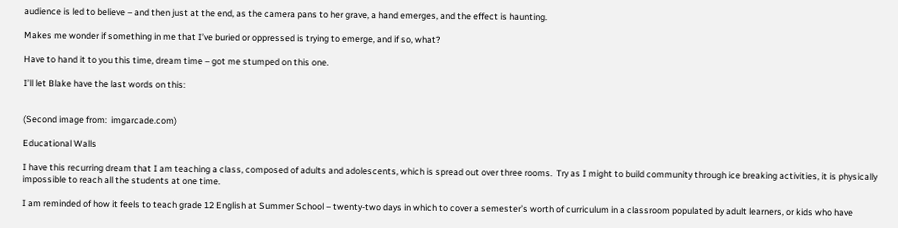audience is led to believe – and then just at the end, as the camera pans to her grave, a hand emerges, and the effect is haunting.

Makes me wonder if something in me that I’ve buried or oppressed is trying to emerge, and if so, what?

Have to hand it to you this time, dream time – got me stumped on this one.

I’ll let Blake have the last words on this:


(Second image from:  imgarcade.com)

Educational Walls

I have this recurring dream that I am teaching a class, composed of adults and adolescents, which is spread out over three rooms.  Try as I might to build community through ice breaking activities, it is physically impossible to reach all the students at one time.

I am reminded of how it feels to teach grade 12 English at Summer School – twenty-two days in which to cover a semester’s worth of curriculum in a classroom populated by adult learners, or kids who have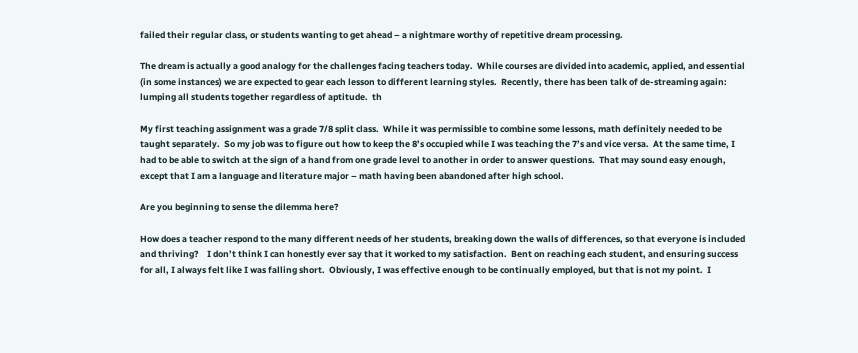failed their regular class, or students wanting to get ahead – a nightmare worthy of repetitive dream processing.

The dream is actually a good analogy for the challenges facing teachers today.  While courses are divided into academic, applied, and essential (in some instances) we are expected to gear each lesson to different learning styles.  Recently, there has been talk of de-streaming again: lumping all students together regardless of aptitude.  th

My first teaching assignment was a grade 7/8 split class.  While it was permissible to combine some lessons, math definitely needed to be taught separately.  So my job was to figure out how to keep the 8’s occupied while I was teaching the 7’s and vice versa.  At the same time, I had to be able to switch at the sign of a hand from one grade level to another in order to answer questions.  That may sound easy enough, except that I am a language and literature major – math having been abandoned after high school.

Are you beginning to sense the dilemma here?

How does a teacher respond to the many different needs of her students, breaking down the walls of differences, so that everyone is included and thriving?    I don’t think I can honestly ever say that it worked to my satisfaction.  Bent on reaching each student, and ensuring success for all, I always felt like I was falling short.  Obviously, I was effective enough to be continually employed, but that is not my point.  I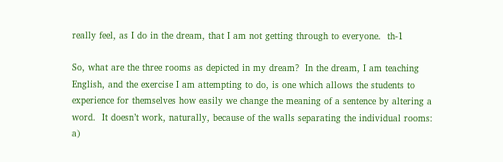really feel, as I do in the dream, that I am not getting through to everyone.  th-1

So, what are the three rooms as depicted in my dream?  In the dream, I am teaching English, and the exercise I am attempting to do, is one which allows the students to experience for themselves how easily we change the meaning of a sentence by altering a word.  It doesn’t work, naturally, because of the walls separating the individual rooms:  a)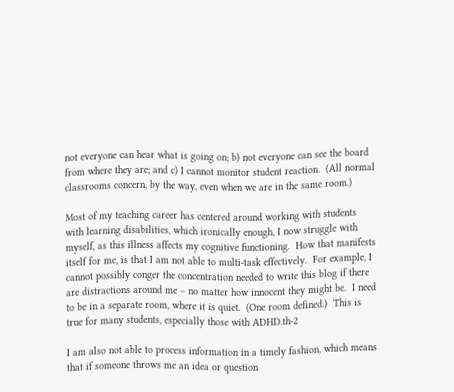not everyone can hear what is going on; b) not everyone can see the board from where they are; and c) I cannot monitor student reaction.  (All normal classrooms concern, by the way, even when we are in the same room.)

Most of my teaching career has centered around working with students with learning disabilities, which ironically enough, I now struggle with myself, as this illness affects my cognitive functioning.  How that manifests itself for me, is that I am not able to multi-task effectively.  For example, I cannot possibly conger the concentration needed to write this blog if there are distractions around me – no matter how innocent they might be.  I need to be in a separate room, where it is quiet.  (One room defined.)  This is true for many students, especially those with ADHD.th-2

I am also not able to process information in a timely fashion, which means that if someone throws me an idea or question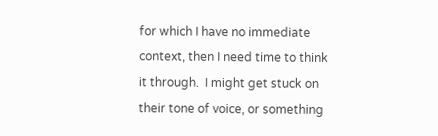for which I have no immediate context, then I need time to think it through.  I might get stuck on their tone of voice, or something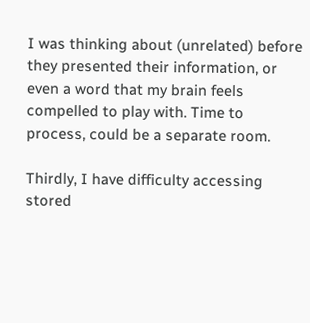I was thinking about (unrelated) before they presented their information, or even a word that my brain feels compelled to play with. Time to process, could be a separate room.

Thirdly, I have difficulty accessing stored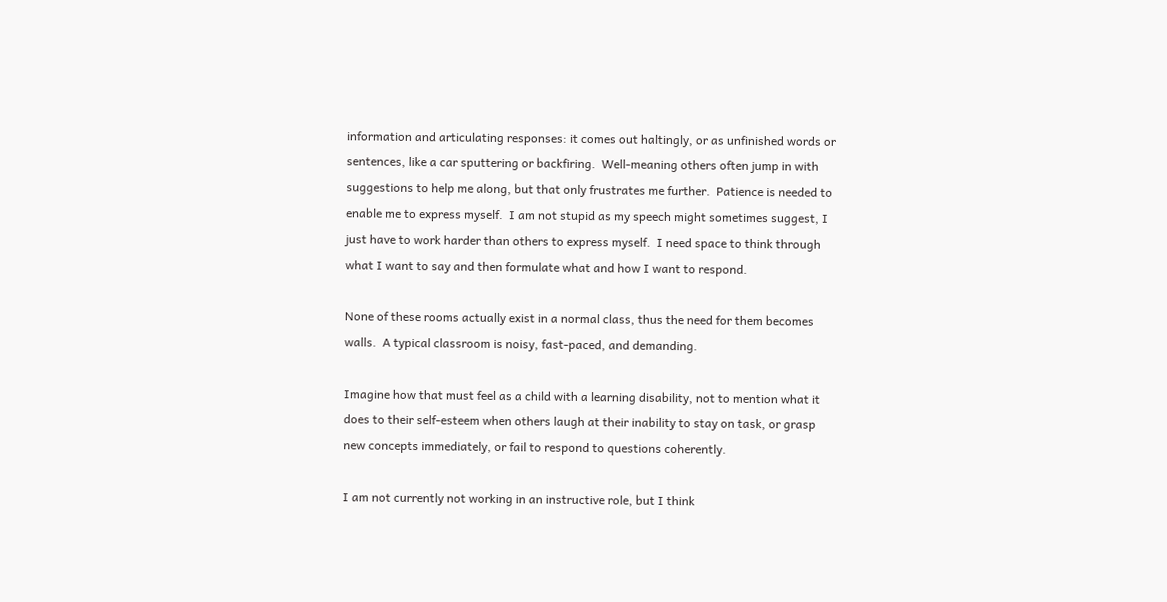information and articulating responses: it comes out haltingly, or as unfinished words or sentences, like a car sputtering or backfiring.  Well-meaning others often jump in with suggestions to help me along, but that only frustrates me further.  Patience is needed to enable me to express myself.  I am not stupid as my speech might sometimes suggest, I just have to work harder than others to express myself.  I need space to think through what I want to say and then formulate what and how I want to respond.

None of these rooms actually exist in a normal class, thus the need for them becomes walls.  A typical classroom is noisy, fast-paced, and demanding.

Imagine how that must feel as a child with a learning disability, not to mention what it does to their self-esteem when others laugh at their inability to stay on task, or grasp new concepts immediately, or fail to respond to questions coherently.

I am not currently not working in an instructive role, but I think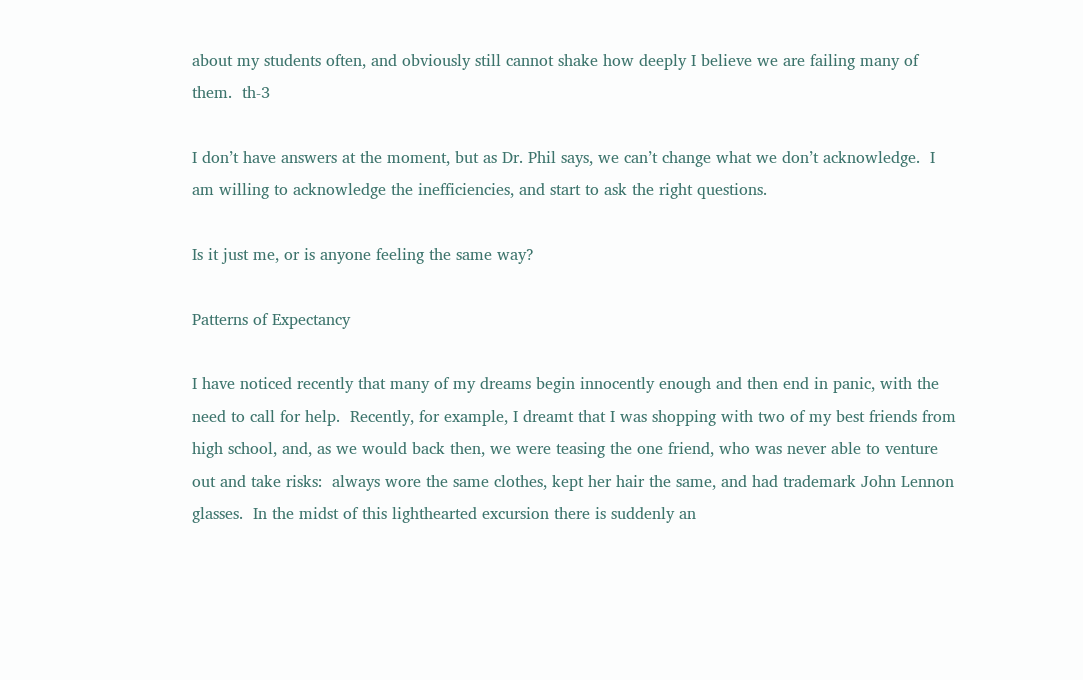about my students often, and obviously still cannot shake how deeply I believe we are failing many of them.  th-3

I don’t have answers at the moment, but as Dr. Phil says, we can’t change what we don’t acknowledge.  I am willing to acknowledge the inefficiencies, and start to ask the right questions.

Is it just me, or is anyone feeling the same way?

Patterns of Expectancy

I have noticed recently that many of my dreams begin innocently enough and then end in panic, with the need to call for help.  Recently, for example, I dreamt that I was shopping with two of my best friends from high school, and, as we would back then, we were teasing the one friend, who was never able to venture out and take risks:  always wore the same clothes, kept her hair the same, and had trademark John Lennon glasses.  In the midst of this lighthearted excursion there is suddenly an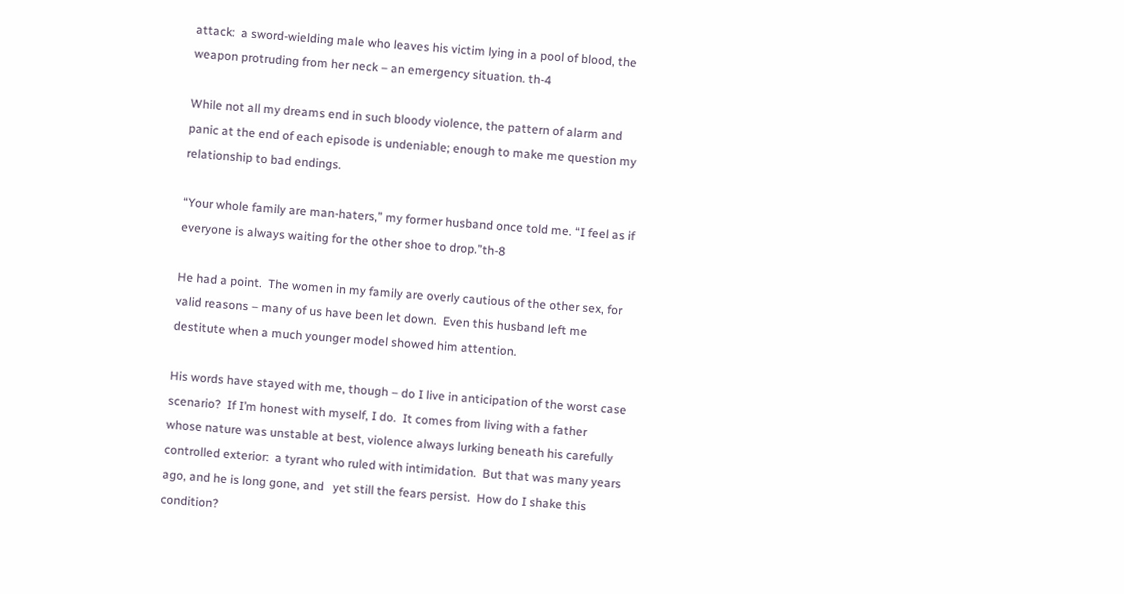attack:  a sword-wielding male who leaves his victim lying in a pool of blood, the weapon protruding from her neck – an emergency situation. th-4

While not all my dreams end in such bloody violence, the pattern of alarm and panic at the end of each episode is undeniable; enough to make me question my relationship to bad endings.

“Your whole family are man-haters,” my former husband once told me. “I feel as if everyone is always waiting for the other shoe to drop.”th-8

He had a point.  The women in my family are overly cautious of the other sex, for valid reasons – many of us have been let down.  Even this husband left me destitute when a much younger model showed him attention.

His words have stayed with me, though – do I live in anticipation of the worst case scenario?  If I’m honest with myself, I do.  It comes from living with a father whose nature was unstable at best, violence always lurking beneath his carefully controlled exterior:  a tyrant who ruled with intimidation.  But that was many years ago, and he is long gone, and   yet still the fears persist.  How do I shake this condition?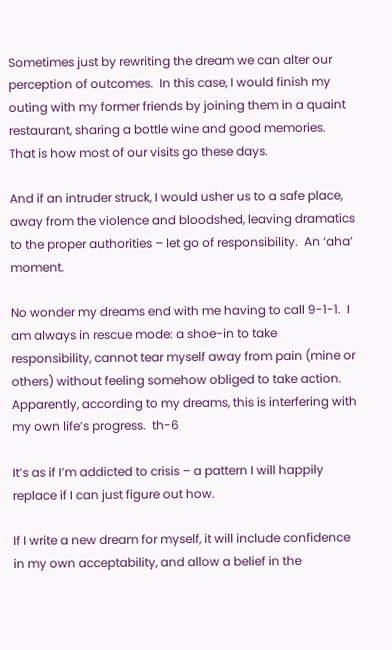Sometimes just by rewriting the dream we can alter our perception of outcomes.  In this case, I would finish my outing with my former friends by joining them in a quaint restaurant, sharing a bottle wine and good memories.  That is how most of our visits go these days.

And if an intruder struck, I would usher us to a safe place, away from the violence and bloodshed, leaving dramatics to the proper authorities – let go of responsibility.  An ‘aha’ moment.

No wonder my dreams end with me having to call 9-1-1.  I am always in rescue mode: a shoe-in to take responsibility, cannot tear myself away from pain (mine or others) without feeling somehow obliged to take action.  Apparently, according to my dreams, this is interfering with my own life’s progress.  th-6

It’s as if I’m addicted to crisis – a pattern I will happily replace if I can just figure out how.

If I write a new dream for myself, it will include confidence in my own acceptability, and allow a belief in the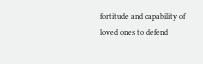fortitude and capability of loved ones to defend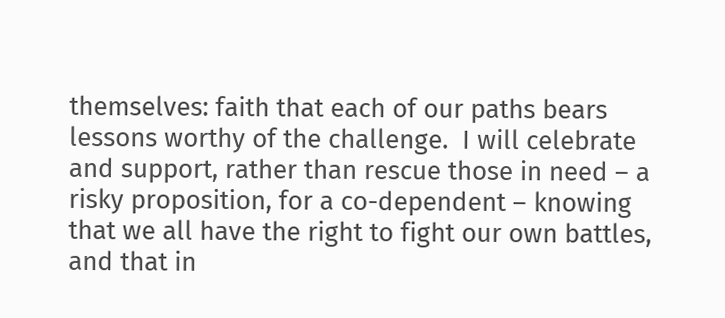themselves: faith that each of our paths bears lessons worthy of the challenge.  I will celebrate and support, rather than rescue those in need – a risky proposition, for a co-dependent – knowing that we all have the right to fight our own battles, and that in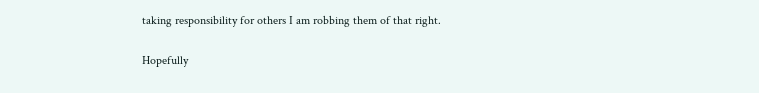taking responsibility for others I am robbing them of that right.

Hopefully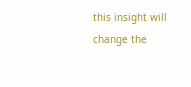this insight will change the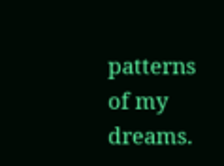patterns of my dreams.